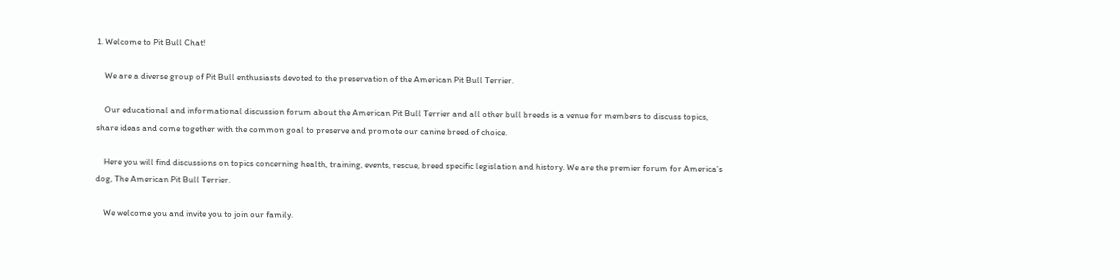1. Welcome to Pit Bull Chat!

    We are a diverse group of Pit Bull enthusiasts devoted to the preservation of the American Pit Bull Terrier.

    Our educational and informational discussion forum about the American Pit Bull Terrier and all other bull breeds is a venue for members to discuss topics, share ideas and come together with the common goal to preserve and promote our canine breed of choice.

    Here you will find discussions on topics concerning health, training, events, rescue, breed specific legislation and history. We are the premier forum for America’s dog, The American Pit Bull Terrier.

    We welcome you and invite you to join our family.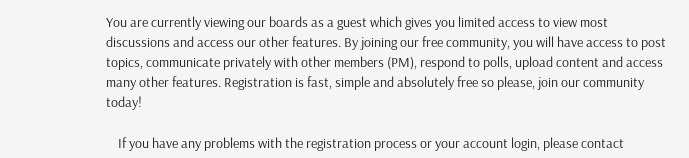You are currently viewing our boards as a guest which gives you limited access to view most discussions and access our other features. By joining our free community, you will have access to post topics, communicate privately with other members (PM), respond to polls, upload content and access many other features. Registration is fast, simple and absolutely free so please, join our community today!

    If you have any problems with the registration process or your account login, please contact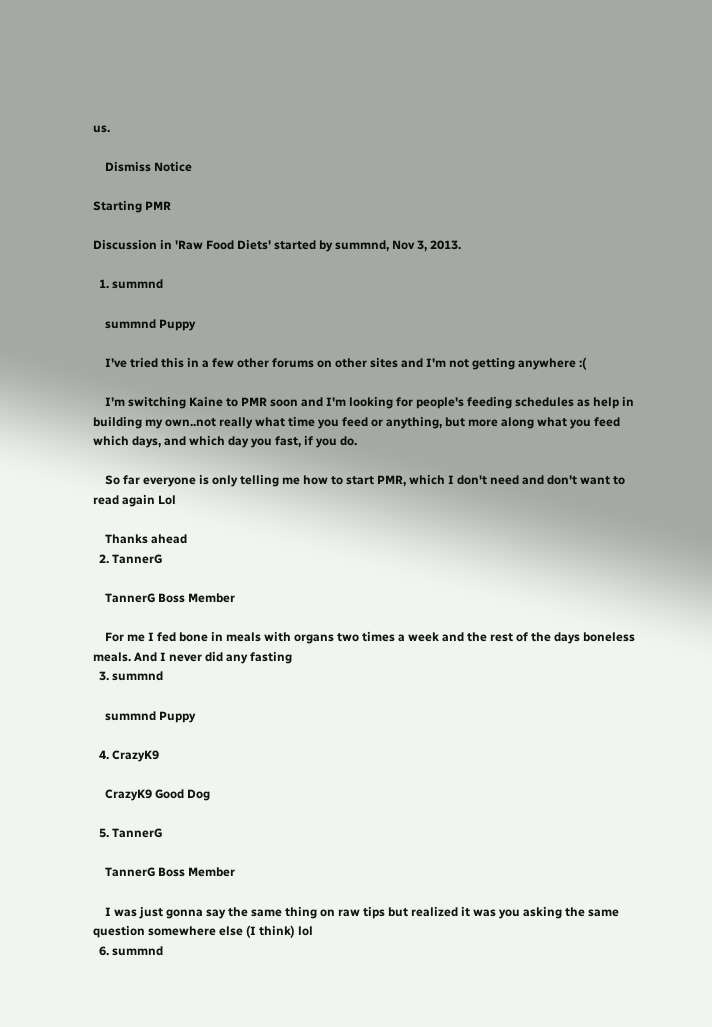us.

    Dismiss Notice

Starting PMR

Discussion in 'Raw Food Diets' started by summnd, Nov 3, 2013.

  1. summnd

    summnd Puppy

    I've tried this in a few other forums on other sites and I'm not getting anywhere :(

    I'm switching Kaine to PMR soon and I'm looking for people's feeding schedules as help in building my own..not really what time you feed or anything, but more along what you feed which days, and which day you fast, if you do.

    So far everyone is only telling me how to start PMR, which I don't need and don't want to read again Lol

    Thanks ahead
  2. TannerG

    TannerG Boss Member

    For me I fed bone in meals with organs two times a week and the rest of the days boneless meals. And I never did any fasting
  3. summnd

    summnd Puppy

  4. CrazyK9

    CrazyK9 Good Dog

  5. TannerG

    TannerG Boss Member

    I was just gonna say the same thing on raw tips but realized it was you asking the same question somewhere else (I think) lol
  6. summnd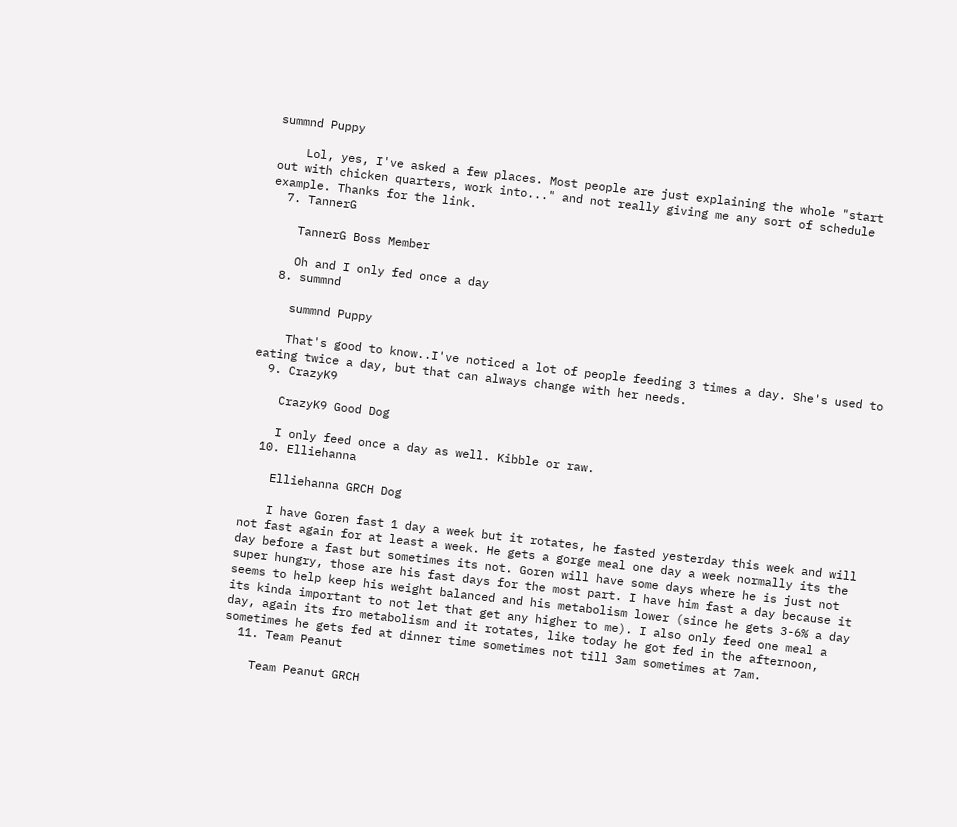summnd Puppy

    Lol, yes, I've asked a few places. Most people are just explaining the whole "start out with chicken quarters, work into..." and not really giving me any sort of schedule example. Thanks for the link.
  7. TannerG

    TannerG Boss Member

    Oh and I only fed once a day
  8. summnd

    summnd Puppy

    That's good to know..I've noticed a lot of people feeding 3 times a day. She's used to eating twice a day, but that can always change with her needs.
  9. CrazyK9

    CrazyK9 Good Dog

    I only feed once a day as well. Kibble or raw.
  10. Elliehanna

    Elliehanna GRCH Dog

    I have Goren fast 1 day a week but it rotates, he fasted yesterday this week and will not fast again for at least a week. He gets a gorge meal one day a week normally its the day before a fast but sometimes its not. Goren will have some days where he is just not super hungry, those are his fast days for the most part. I have him fast a day because it seems to help keep his weight balanced and his metabolism lower (since he gets 3-6% a day its kinda important to not let that get any higher to me). I also only feed one meal a day, again its fro metabolism and it rotates, like today he got fed in the afternoon, sometimes he gets fed at dinner time sometimes not till 3am sometimes at 7am.
  11. Team Peanut

    Team Peanut GRCH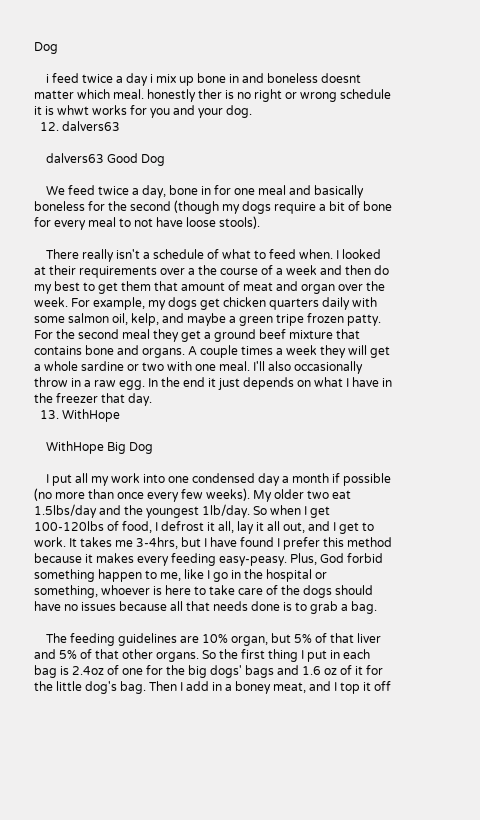Dog

    i feed twice a day i mix up bone in and boneless doesnt matter which meal. honestly ther is no right or wrong schedule it is whwt works for you and your dog.
  12. dalvers63

    dalvers63 Good Dog

    We feed twice a day, bone in for one meal and basically boneless for the second (though my dogs require a bit of bone for every meal to not have loose stools).

    There really isn't a schedule of what to feed when. I looked at their requirements over a the course of a week and then do my best to get them that amount of meat and organ over the week. For example, my dogs get chicken quarters daily with some salmon oil, kelp, and maybe a green tripe frozen patty. For the second meal they get a ground beef mixture that contains bone and organs. A couple times a week they will get a whole sardine or two with one meal. I'll also occasionally throw in a raw egg. In the end it just depends on what I have in the freezer that day.
  13. WithHope

    WithHope Big Dog

    I put all my work into one condensed day a month if possible (no more than once every few weeks). My older two eat 1.5lbs/day and the youngest 1lb/day. So when I get 100-120lbs of food, I defrost it all, lay it all out, and I get to work. It takes me 3-4hrs, but I have found I prefer this method because it makes every feeding easy-peasy. Plus, God forbid something happen to me, like I go in the hospital or something, whoever is here to take care of the dogs should have no issues because all that needs done is to grab a bag.

    The feeding guidelines are 10% organ, but 5% of that liver and 5% of that other organs. So the first thing I put in each bag is 2.4oz of one for the big dogs' bags and 1.6 oz of it for the little dog's bag. Then I add in a boney meat, and I top it off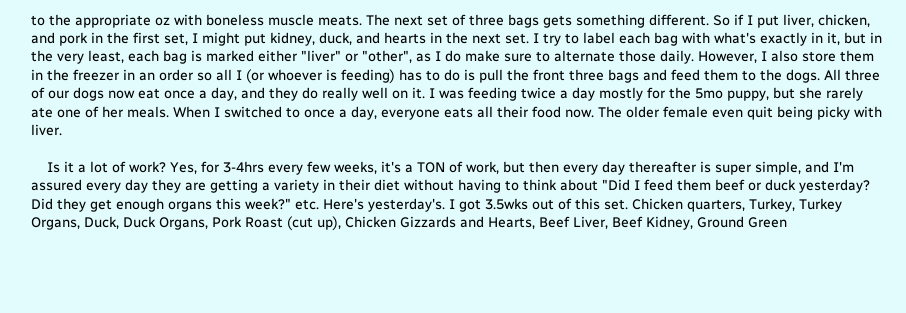to the appropriate oz with boneless muscle meats. The next set of three bags gets something different. So if I put liver, chicken, and pork in the first set, I might put kidney, duck, and hearts in the next set. I try to label each bag with what's exactly in it, but in the very least, each bag is marked either "liver" or "other", as I do make sure to alternate those daily. However, I also store them in the freezer in an order so all I (or whoever is feeding) has to do is pull the front three bags and feed them to the dogs. All three of our dogs now eat once a day, and they do really well on it. I was feeding twice a day mostly for the 5mo puppy, but she rarely ate one of her meals. When I switched to once a day, everyone eats all their food now. The older female even quit being picky with liver.

    Is it a lot of work? Yes, for 3-4hrs every few weeks, it's a TON of work, but then every day thereafter is super simple, and I'm assured every day they are getting a variety in their diet without having to think about "Did I feed them beef or duck yesterday? Did they get enough organs this week?" etc. Here's yesterday's. I got 3.5wks out of this set. Chicken quarters, Turkey, Turkey Organs, Duck, Duck Organs, Pork Roast (cut up), Chicken Gizzards and Hearts, Beef Liver, Beef Kidney, Ground Green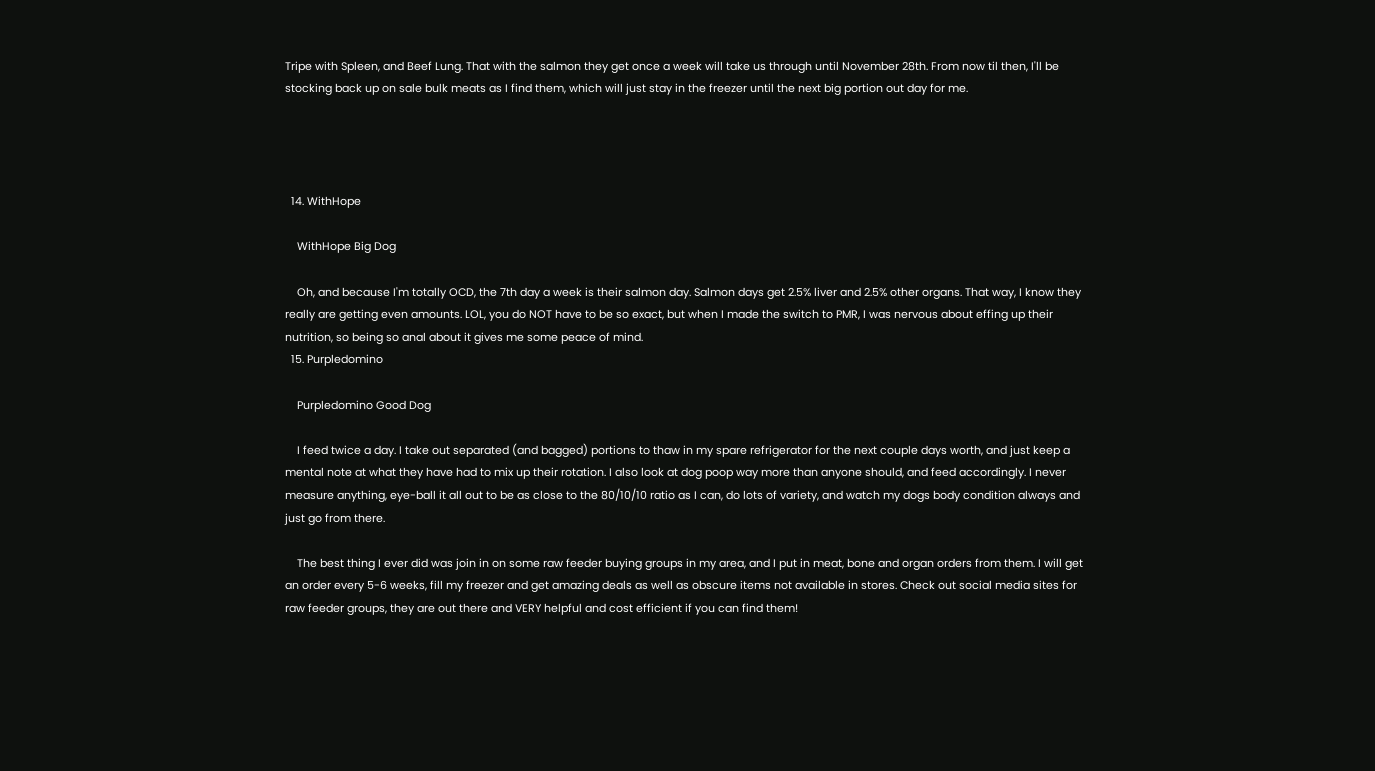Tripe with Spleen, and Beef Lung. That with the salmon they get once a week will take us through until November 28th. From now til then, I'll be stocking back up on sale bulk meats as I find them, which will just stay in the freezer until the next big portion out day for me.




  14. WithHope

    WithHope Big Dog

    Oh, and because I'm totally OCD, the 7th day a week is their salmon day. Salmon days get 2.5% liver and 2.5% other organs. That way, I know they really are getting even amounts. LOL, you do NOT have to be so exact, but when I made the switch to PMR, I was nervous about effing up their nutrition, so being so anal about it gives me some peace of mind.
  15. Purpledomino

    Purpledomino Good Dog

    I feed twice a day. I take out separated (and bagged) portions to thaw in my spare refrigerator for the next couple days worth, and just keep a mental note at what they have had to mix up their rotation. I also look at dog poop way more than anyone should, and feed accordingly. I never measure anything, eye-ball it all out to be as close to the 80/10/10 ratio as I can, do lots of variety, and watch my dogs body condition always and just go from there.

    The best thing I ever did was join in on some raw feeder buying groups in my area, and I put in meat, bone and organ orders from them. I will get an order every 5-6 weeks, fill my freezer and get amazing deals as well as obscure items not available in stores. Check out social media sites for raw feeder groups, they are out there and VERY helpful and cost efficient if you can find them!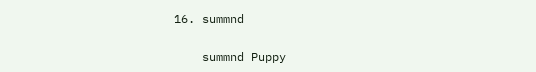16. summnd

    summnd Puppy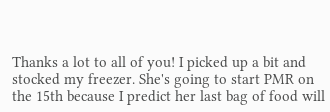Thanks a lot to all of you! I picked up a bit and stocked my freezer. She's going to start PMR on the 15th because I predict her last bag of food will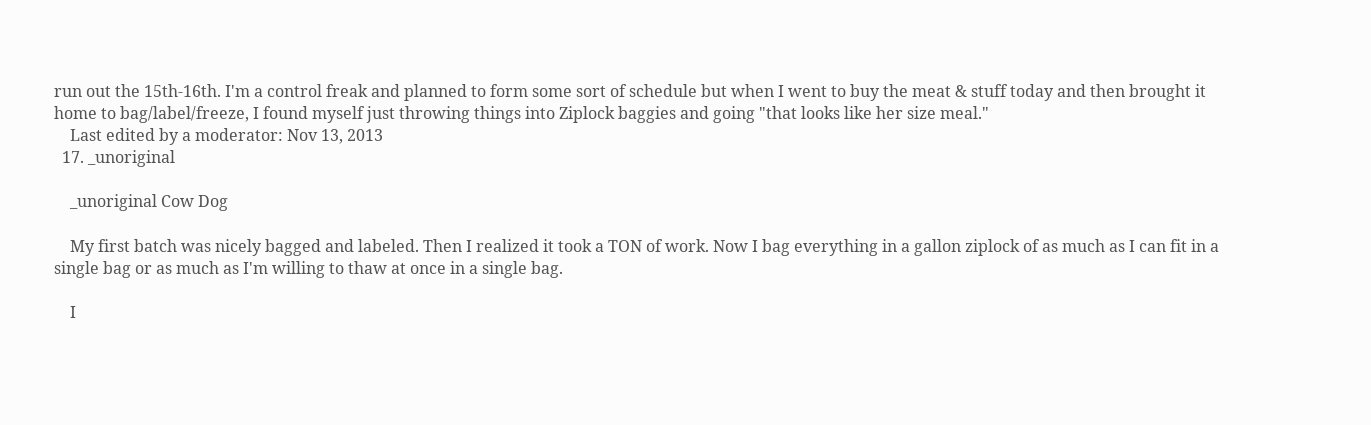run out the 15th-16th. I'm a control freak and planned to form some sort of schedule but when I went to buy the meat & stuff today and then brought it home to bag/label/freeze, I found myself just throwing things into Ziplock baggies and going "that looks like her size meal."
    Last edited by a moderator: Nov 13, 2013
  17. _unoriginal

    _unoriginal Cow Dog

    My first batch was nicely bagged and labeled. Then I realized it took a TON of work. Now I bag everything in a gallon ziplock of as much as I can fit in a single bag or as much as I'm willing to thaw at once in a single bag.

    I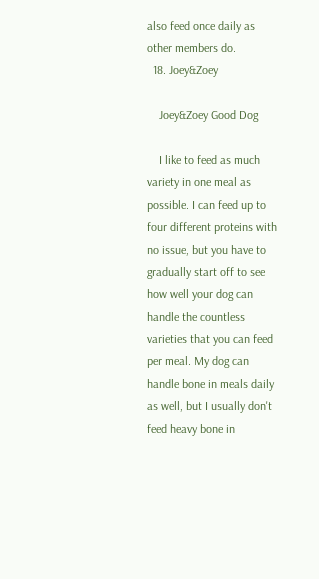also feed once daily as other members do.
  18. Joey&Zoey

    Joey&Zoey Good Dog

    I like to feed as much variety in one meal as possible. I can feed up to four different proteins with no issue, but you have to gradually start off to see how well your dog can handle the countless varieties that you can feed per meal. My dog can handle bone in meals daily as well, but I usually don't feed heavy bone in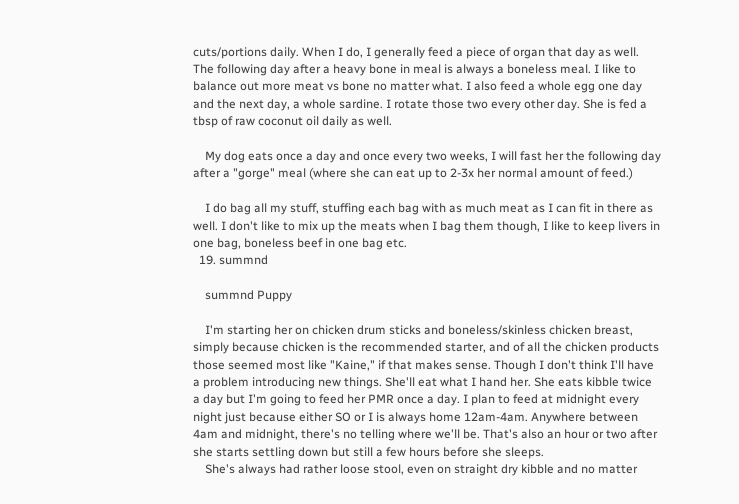cuts/portions daily. When I do, I generally feed a piece of organ that day as well. The following day after a heavy bone in meal is always a boneless meal. I like to balance out more meat vs bone no matter what. I also feed a whole egg one day and the next day, a whole sardine. I rotate those two every other day. She is fed a tbsp of raw coconut oil daily as well.

    My dog eats once a day and once every two weeks, I will fast her the following day after a "gorge" meal (where she can eat up to 2-3x her normal amount of feed.)

    I do bag all my stuff, stuffing each bag with as much meat as I can fit in there as well. I don't like to mix up the meats when I bag them though, I like to keep livers in one bag, boneless beef in one bag etc.
  19. summnd

    summnd Puppy

    I'm starting her on chicken drum sticks and boneless/skinless chicken breast, simply because chicken is the recommended starter, and of all the chicken products those seemed most like "Kaine," if that makes sense. Though I don't think I'll have a problem introducing new things. She'll eat what I hand her. She eats kibble twice a day but I'm going to feed her PMR once a day. I plan to feed at midnight every night just because either SO or I is always home 12am-4am. Anywhere between 4am and midnight, there's no telling where we'll be. That's also an hour or two after she starts settling down but still a few hours before she sleeps.
    She's always had rather loose stool, even on straight dry kibble and no matter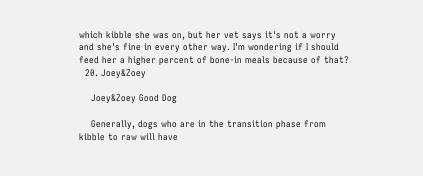which kibble she was on, but her vet says it's not a worry and she's fine in every other way. I'm wondering if I should feed her a higher percent of bone-in meals because of that?
  20. Joey&Zoey

    Joey&Zoey Good Dog

    Generally, dogs who are in the transition phase from kibble to raw will have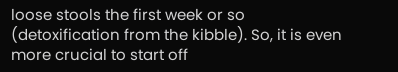loose stools the first week or so (detoxification from the kibble). So, it is even more crucial to start off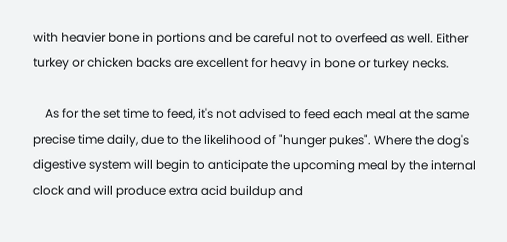with heavier bone in portions and be careful not to overfeed as well. Either turkey or chicken backs are excellent for heavy in bone or turkey necks.

    As for the set time to feed, it's not advised to feed each meal at the same precise time daily, due to the likelihood of "hunger pukes". Where the dog's digestive system will begin to anticipate the upcoming meal by the internal clock and will produce extra acid buildup and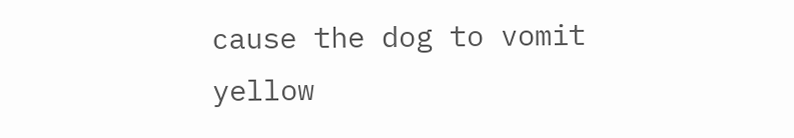cause the dog to vomit yellow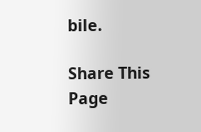bile.

Share This Page